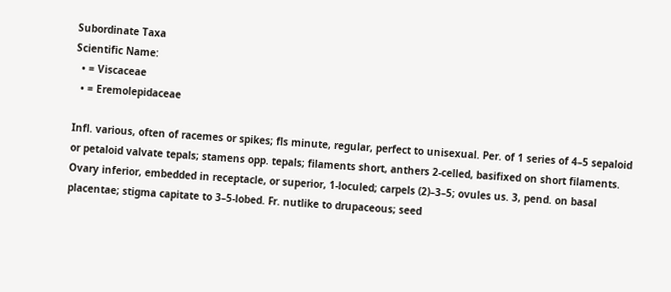Subordinate Taxa
Scientific Name:
  • = Viscaceae
  • = Eremolepidaceae

Infl. various, often of racemes or spikes; fls minute, regular, perfect to unisexual. Per. of 1 series of 4–5 sepaloid or petaloid valvate tepals; stamens opp. tepals; filaments short, anthers 2-celled, basifixed on short filaments. Ovary inferior, embedded in receptacle, or superior, 1-loculed; carpels (2)–3–5; ovules us. 3, pend. on basal placentae; stigma capitate to 3–5-lobed. Fr. nutlike to drupaceous; seed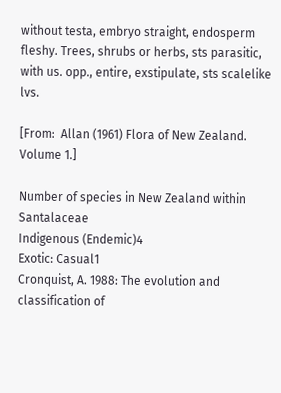without testa, embryo straight, endosperm fleshy. Trees, shrubs or herbs, sts parasitic, with us. opp., entire, exstipulate, sts scalelike lvs.

[From:  Allan (1961) Flora of New Zealand. Volume 1.]

Number of species in New Zealand within Santalaceae
Indigenous (Endemic)4
Exotic: Casual1
Cronquist, A. 1988: The evolution and classification of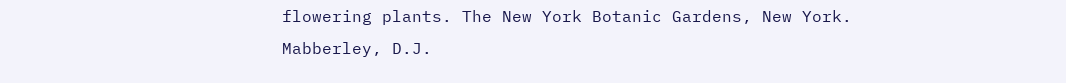flowering plants. The New York Botanic Gardens, New York.
Mabberley, D.J.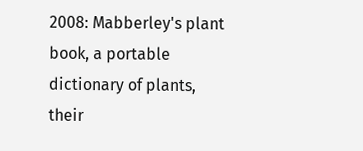2008: Mabberley's plant book, a portable dictionary of plants, their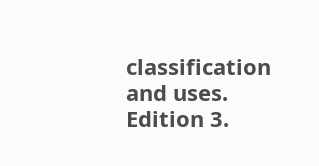classification and uses. Edition 3.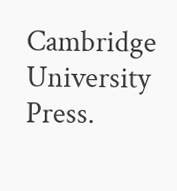Cambridge University Press.